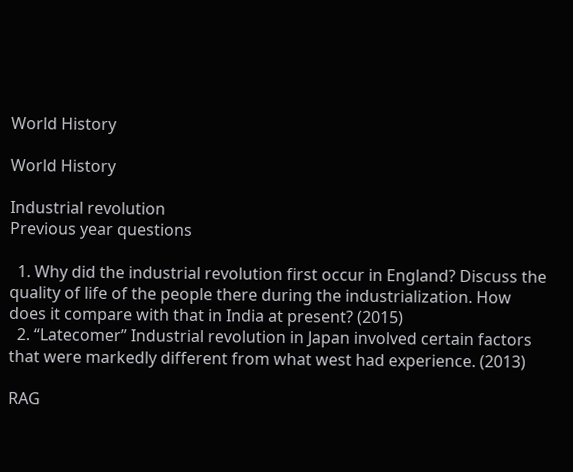World History

World History

Industrial revolution
Previous year questions

  1. Why did the industrial revolution first occur in England? Discuss the quality of life of the people there during the industrialization. How does it compare with that in India at present? (2015)
  2. “Latecomer” Industrial revolution in Japan involved certain factors that were markedly different from what west had experience. (2013)

RAG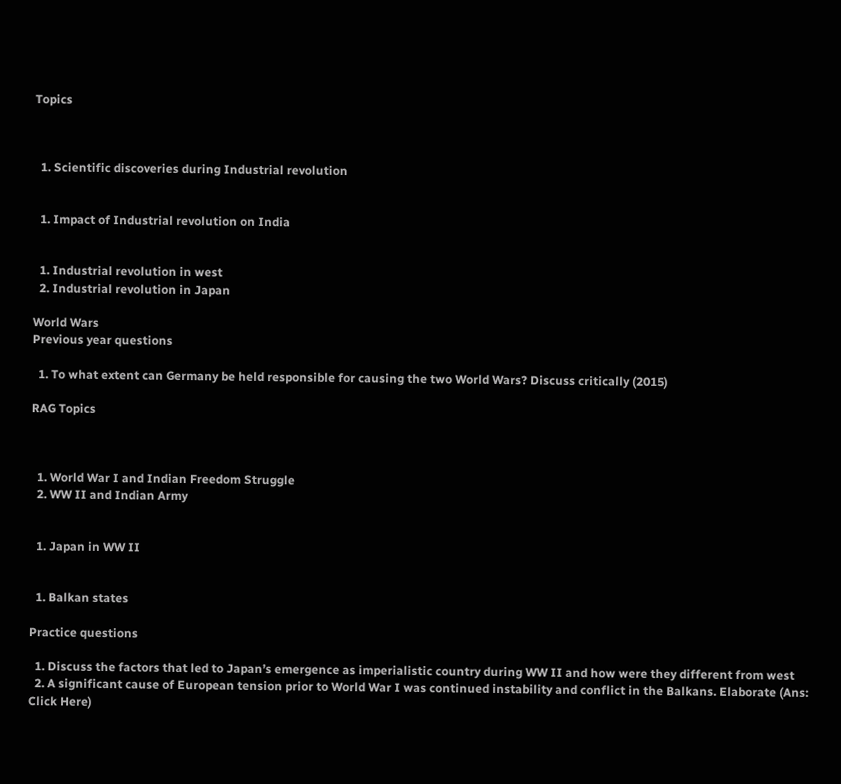Topics



  1. Scientific discoveries during Industrial revolution


  1. Impact of Industrial revolution on India


  1. Industrial revolution in west
  2. Industrial revolution in Japan

World Wars
Previous year questions

  1. To what extent can Germany be held responsible for causing the two World Wars? Discuss critically (2015)

RAG Topics



  1. World War I and Indian Freedom Struggle
  2. WW II and Indian Army


  1. Japan in WW II


  1. Balkan states

Practice questions

  1. Discuss the factors that led to Japan’s emergence as imperialistic country during WW II and how were they different from west
  2. A significant cause of European tension prior to World War I was continued instability and conflict in the Balkans. Elaborate (Ans: Click Here)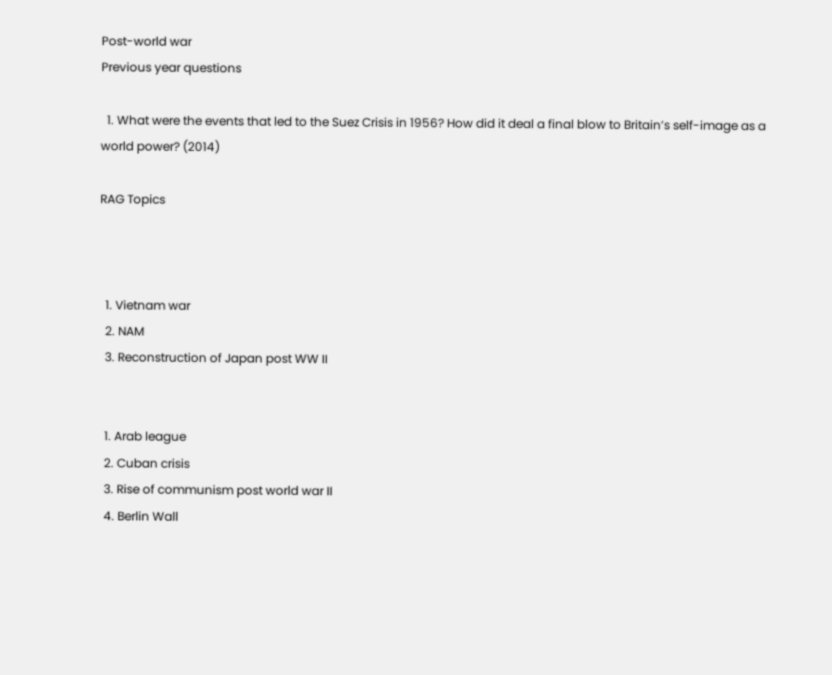Post-world war
Previous year questions

  1. What were the events that led to the Suez Crisis in 1956? How did it deal a final blow to Britain’s self-image as a world power? (2014)

RAG Topics



  1. Vietnam war
  2. NAM
  3. Reconstruction of Japan post WW II


  1. Arab league
  2. Cuban crisis
  3. Rise of communism post world war II
  4. Berlin Wall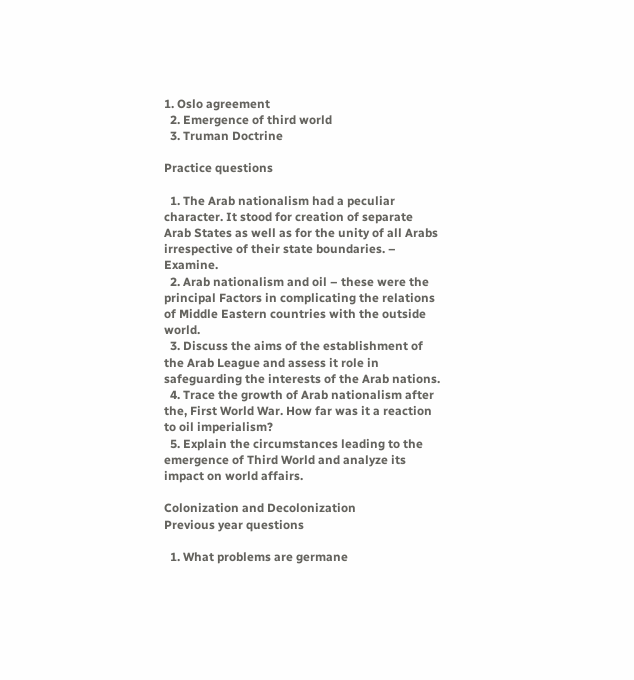1. Oslo agreement
  2. Emergence of third world
  3. Truman Doctrine

Practice questions

  1. The Arab nationalism had a peculiar character. It stood for creation of separate Arab States as well as for the unity of all Arabs irrespective of their state boundaries. – Examine.
  2. Arab nationalism and oil – these were the principal Factors in complicating the relations of Middle Eastern countries with the outside world.
  3. Discuss the aims of the establishment of the Arab League and assess it role in safeguarding the interests of the Arab nations.
  4. Trace the growth of Arab nationalism after the, First World War. How far was it a reaction to oil imperialism?
  5. Explain the circumstances leading to the emergence of Third World and analyze its impact on world affairs.

Colonization and Decolonization
Previous year questions

  1. What problems are germane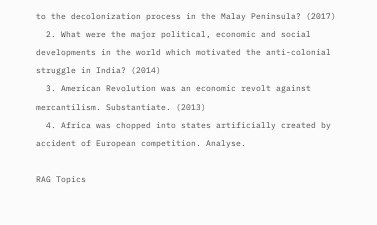to the decolonization process in the Malay Peninsula? (2017)
  2. What were the major political, economic and social developments in the world which motivated the anti-colonial struggle in India? (2014)
  3. American Revolution was an economic revolt against mercantilism. Substantiate. (2013)
  4. Africa was chopped into states artificially created by accident of European competition. Analyse.

RAG Topics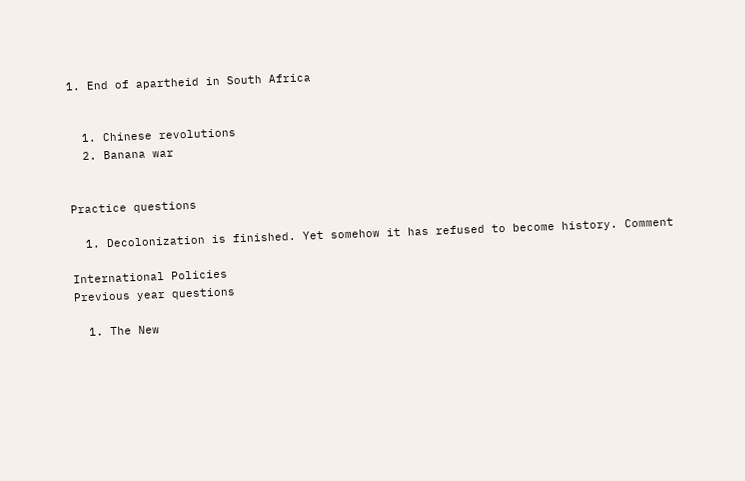1. End of apartheid in South Africa


  1. Chinese revolutions
  2. Banana war


Practice questions

  1. Decolonization is finished. Yet somehow it has refused to become history. Comment

International Policies
Previous year questions

  1. The New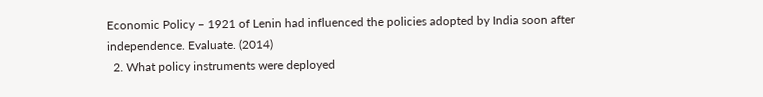Economic Policy – 1921 of Lenin had influenced the policies adopted by India soon after independence. Evaluate. (2014)
  2. What policy instruments were deployed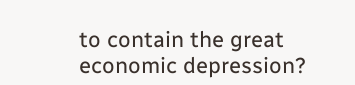to contain the great economic depression?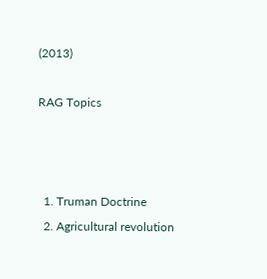(2013)

RAG Topics



  1. Truman Doctrine
  2. Agricultural revolution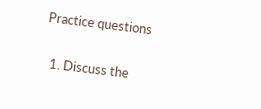Practice questions

  1. Discuss the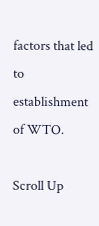factors that led to establishment of WTO.

Scroll Up